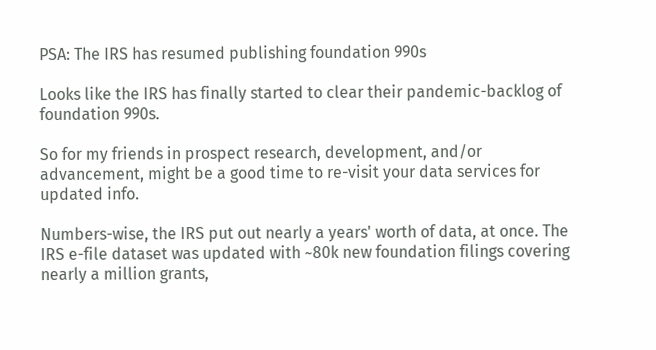PSA: The IRS has resumed publishing foundation 990s

Looks like the IRS has finally started to clear their pandemic-backlog of foundation 990s.

So for my friends in prospect research, development, and/or advancement, might be a good time to re-visit your data services for updated info.

Numbers-wise, the IRS put out nearly a years' worth of data, at once. The IRS e-file dataset was updated with ~80k new foundation filings covering nearly a million grants,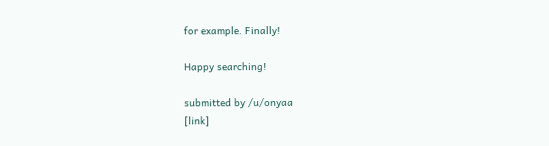for example. Finally!

Happy searching!

submitted by /u/onyaa
[link]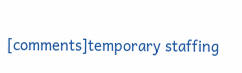[comments]temporary staffing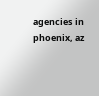agencies in phoenix, az